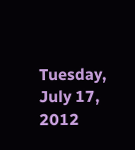Tuesday, July 17, 2012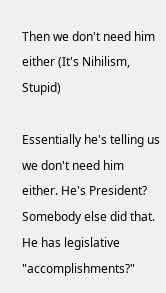Then we don't need him either (It's Nihilism, Stupid)

Essentially he's telling us we don't need him either. He's President? Somebody else did that. He has legislative "accomplishments?"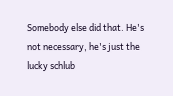Somebody else did that. He's not necessary, he's just the lucky schlub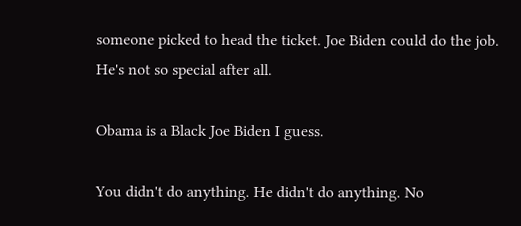someone picked to head the ticket. Joe Biden could do the job. He's not so special after all.

Obama is a Black Joe Biden I guess.

You didn't do anything. He didn't do anything. No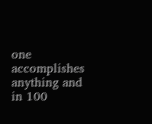one accomplishes anything and in 100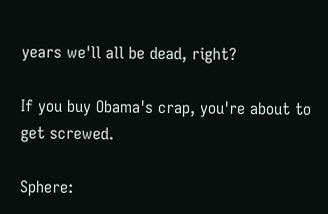years we'll all be dead, right?

If you buy Obama's crap, you're about to get screwed.

Sphere: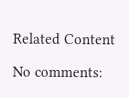Related Content

No comments: